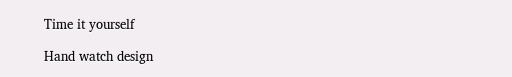Time it yourself

Hand watch design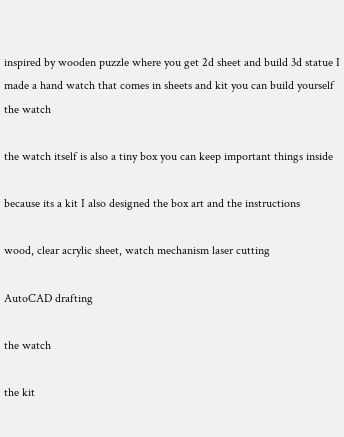inspired by wooden puzzle where you get 2d sheet and build 3d statue I made a hand watch that comes in sheets and kit you can build yourself the watch

the watch itself is also a tiny box you can keep important things inside

because its a kit I also designed the box art and the instructions

wood, clear acrylic sheet, watch mechanism laser cutting

AutoCAD drafting

the watch

the kit